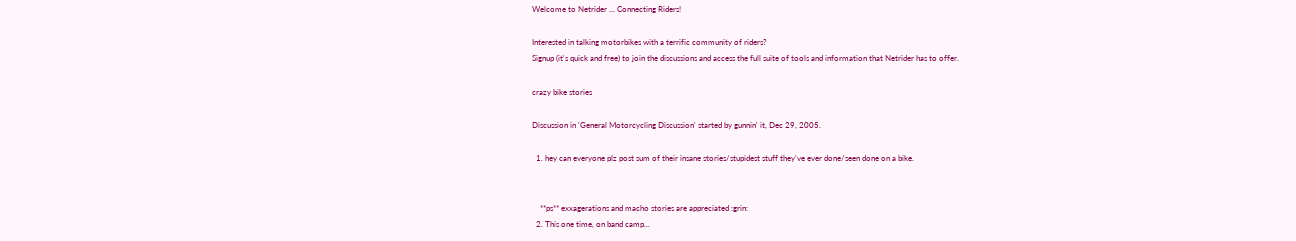Welcome to Netrider ... Connecting Riders!

Interested in talking motorbikes with a terrific community of riders?
Signup (it's quick and free) to join the discussions and access the full suite of tools and information that Netrider has to offer.

crazy bike stories

Discussion in 'General Motorcycling Discussion' started by gunnin' it, Dec 29, 2005.

  1. hey can everyone plz post sum of their insane stories/stupidest stuff they've ever done/seen done on a bike.


    **ps** exxagerations and macho stories are appreciated :grin:
  2. This one time, on band camp...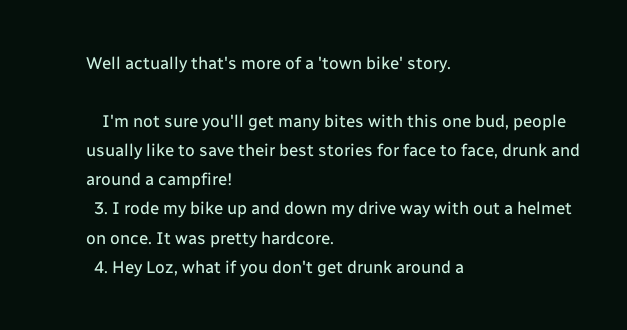Well actually that's more of a 'town bike' story.

    I'm not sure you'll get many bites with this one bud, people usually like to save their best stories for face to face, drunk and around a campfire!
  3. I rode my bike up and down my drive way with out a helmet on once. It was pretty hardcore.
  4. Hey Loz, what if you don't get drunk around a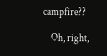campfire??

    Oh, right,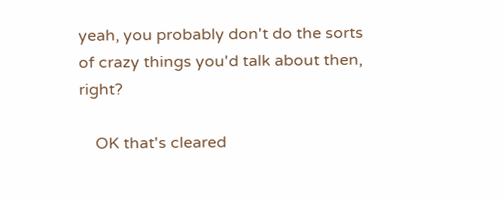yeah, you probably don't do the sorts of crazy things you'd talk about then, right?

    OK that's cleared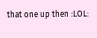that one up then :LOL: